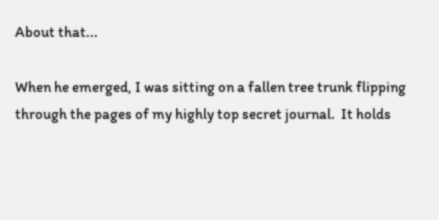About that...

When he emerged, I was sitting on a fallen tree trunk flipping through the pages of my highly top secret journal.  It holds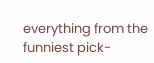everything from the funniest pick-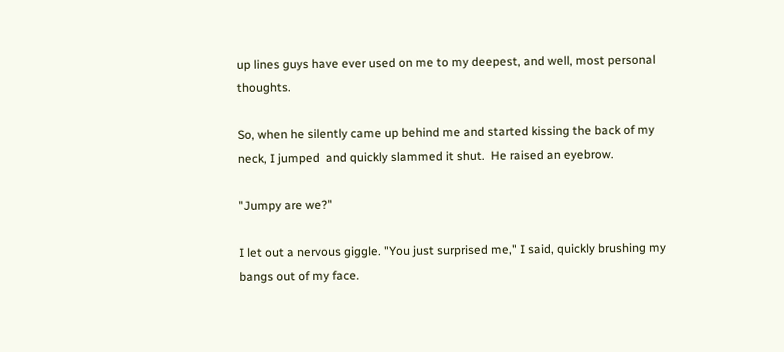up lines guys have ever used on me to my deepest, and well, most personal thoughts.

So, when he silently came up behind me and started kissing the back of my neck, I jumped  and quickly slammed it shut.  He raised an eyebrow.

"Jumpy are we?"

I let out a nervous giggle. "You just surprised me," I said, quickly brushing my bangs out of my face.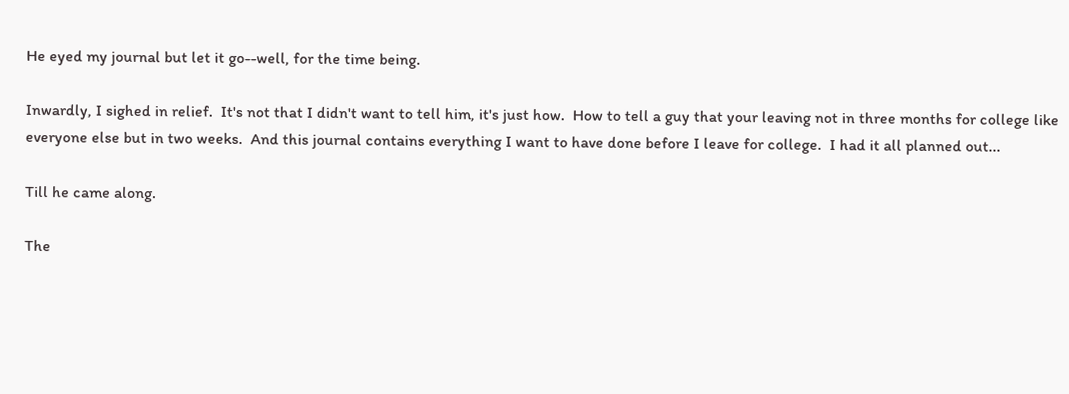He eyed my journal but let it go--well, for the time being.

Inwardly, I sighed in relief.  It's not that I didn't want to tell him, it's just how.  How to tell a guy that your leaving not in three months for college like everyone else but in two weeks.  And this journal contains everything I want to have done before I leave for college.  I had it all planned out...

Till he came along.

The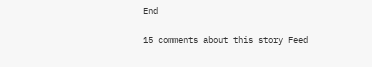End

15 comments about this story Feed